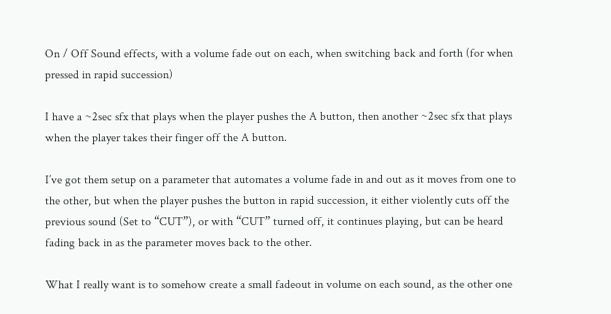On / Off Sound effects, with a volume fade out on each, when switching back and forth (for when pressed in rapid succession)

I have a ~2sec sfx that plays when the player pushes the A button, then another ~2sec sfx that plays when the player takes their finger off the A button.

I’ve got them setup on a parameter that automates a volume fade in and out as it moves from one to the other, but when the player pushes the button in rapid succession, it either violently cuts off the previous sound (Set to “CUT”), or with “CUT” turned off, it continues playing, but can be heard fading back in as the parameter moves back to the other.

What I really want is to somehow create a small fadeout in volume on each sound, as the other one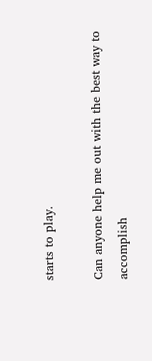starts to play.

Can anyone help me out with the best way to accomplish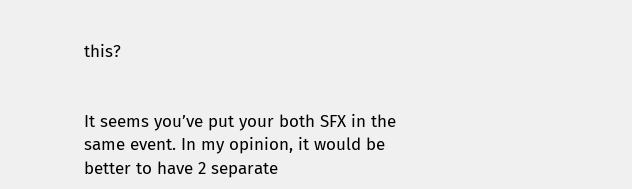this?


It seems you’ve put your both SFX in the same event. In my opinion, it would be better to have 2 separate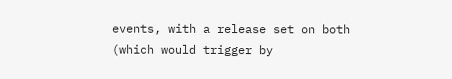events, with a release set on both (which would trigger by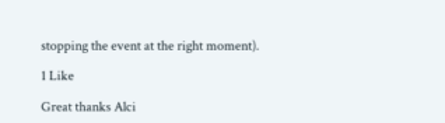stopping the event at the right moment).

1 Like

Great thanks Alci